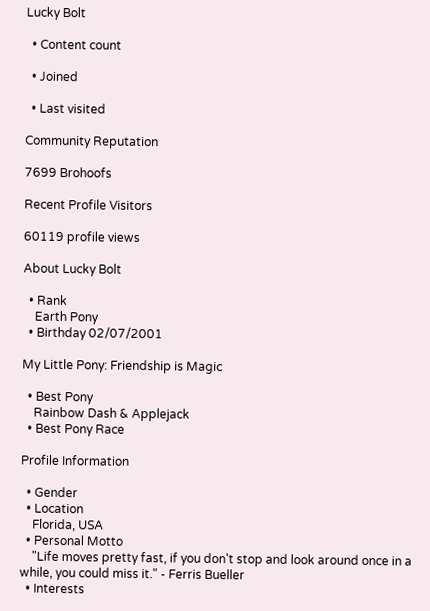Lucky Bolt

  • Content count

  • Joined

  • Last visited

Community Reputation

7699 Brohoofs

Recent Profile Visitors

60119 profile views

About Lucky Bolt

  • Rank
    Earth Pony
  • Birthday 02/07/2001

My Little Pony: Friendship is Magic

  • Best Pony
    Rainbow Dash & Applejack
  • Best Pony Race

Profile Information

  • Gender
  • Location
    Florida, USA
  • Personal Motto
    "Life moves pretty fast, if you don't stop and look around once in a while, you could miss it." - Ferris Bueller
  • Interests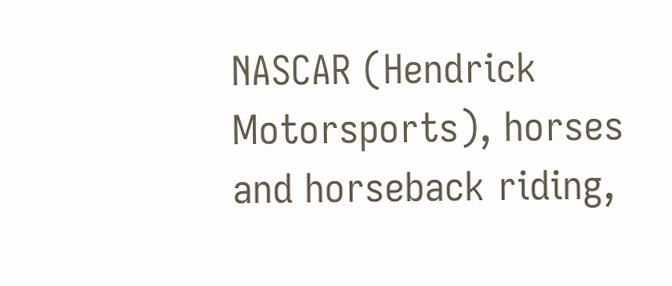NASCAR (Hendrick Motorsports), horses and horseback riding,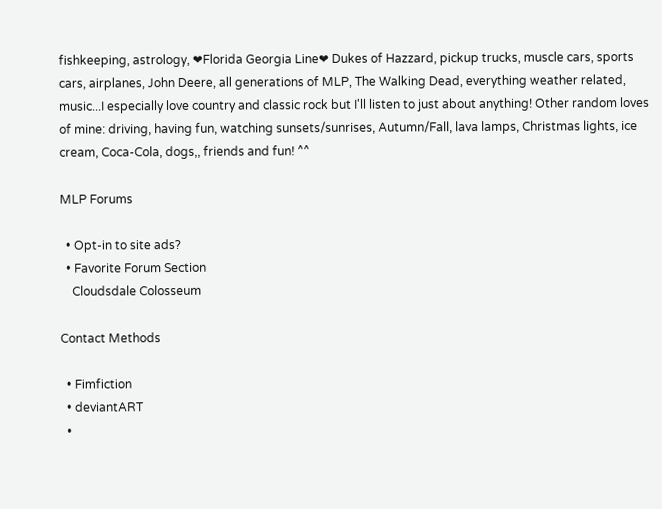fishkeeping, astrology, ❤Florida Georgia Line❤ Dukes of Hazzard, pickup trucks, muscle cars, sports cars, airplanes, John Deere, all generations of MLP, The Walking Dead, everything weather related, music...I especially love country and classic rock but I'll listen to just about anything! Other random loves of mine: driving, having fun, watching sunsets/sunrises, Autumn/Fall, lava lamps, Christmas lights, ice cream, Coca-Cola, dogs,, friends and fun! ^^

MLP Forums

  • Opt-in to site ads?
  • Favorite Forum Section
    Cloudsdale Colosseum

Contact Methods

  • Fimfiction
  • deviantART
  •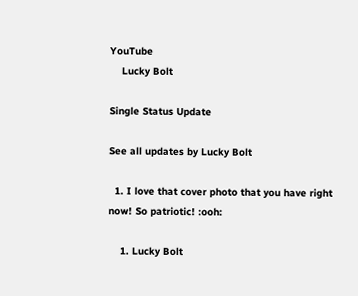YouTube
    Lucky Bolt

Single Status Update

See all updates by Lucky Bolt

  1. I love that cover photo that you have right now! So patriotic! :ooh:

    1. Lucky Bolt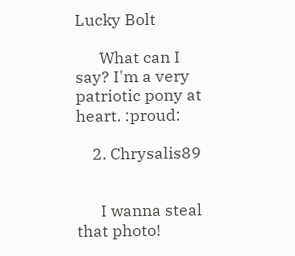Lucky Bolt

      What can I say? I'm a very patriotic pony at heart. :proud:

    2. Chrysalis89


      I wanna steal that photo!